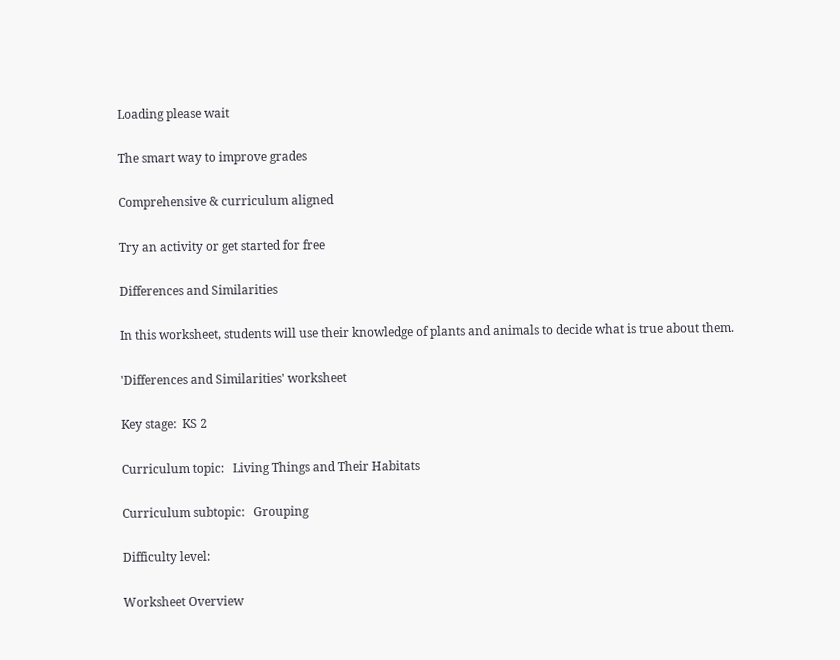Loading please wait

The smart way to improve grades

Comprehensive & curriculum aligned

Try an activity or get started for free

Differences and Similarities

In this worksheet, students will use their knowledge of plants and animals to decide what is true about them.

'Differences and Similarities' worksheet

Key stage:  KS 2

Curriculum topic:   Living Things and Their Habitats

Curriculum subtopic:   Grouping

Difficulty level:

Worksheet Overview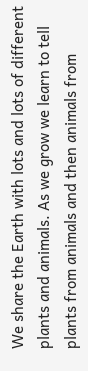We share the Earth with lots and lots of different plants and animals. As we grow we learn to tell plants from animals and then animals from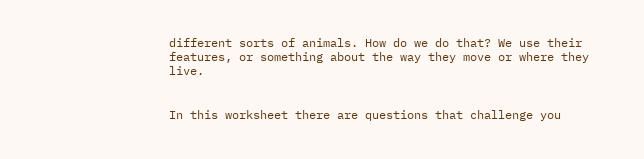different sorts of animals. How do we do that? We use their features, or something about the way they move or where they live.


In this worksheet there are questions that challenge you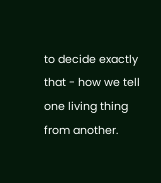to decide exactly that - how we tell one living thing from another.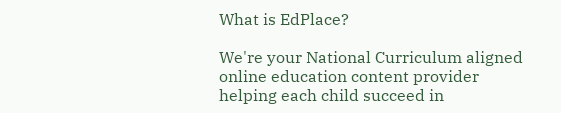What is EdPlace?

We're your National Curriculum aligned online education content provider helping each child succeed in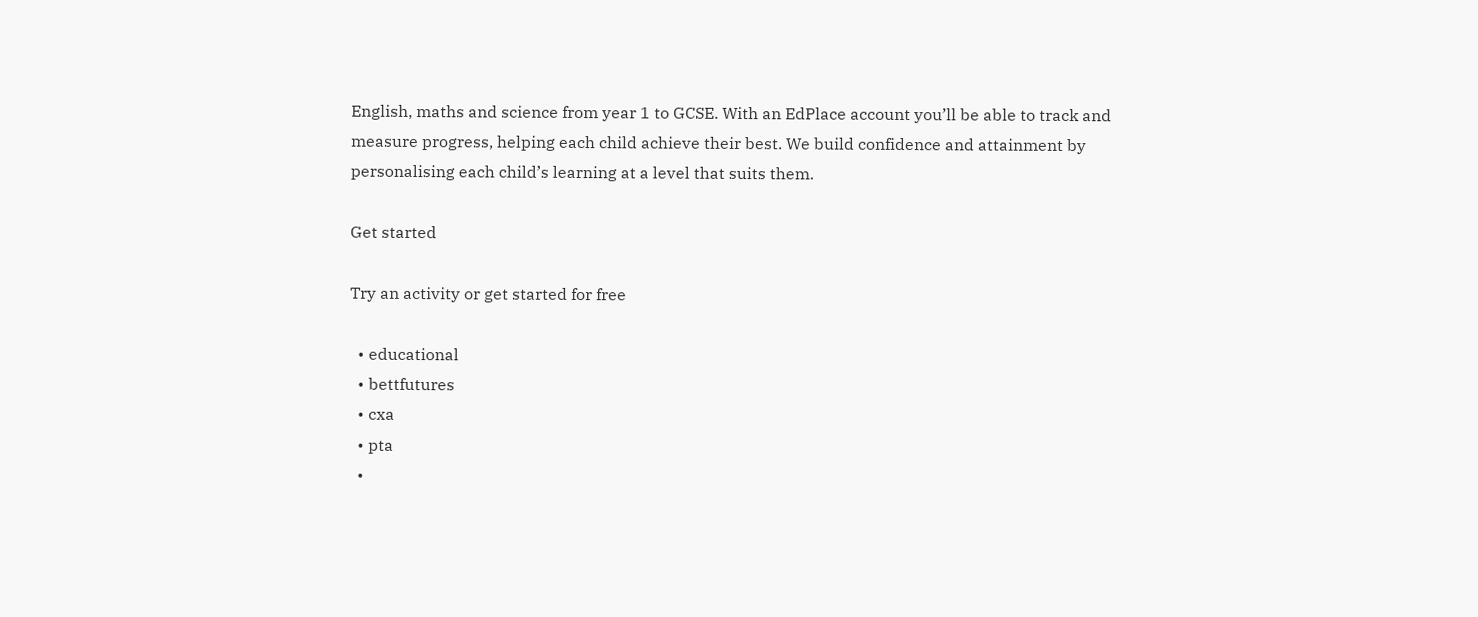English, maths and science from year 1 to GCSE. With an EdPlace account you’ll be able to track and measure progress, helping each child achieve their best. We build confidence and attainment by personalising each child’s learning at a level that suits them.

Get started

Try an activity or get started for free

  • educational
  • bettfutures
  • cxa
  • pta
  •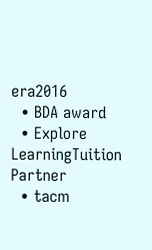era2016
  • BDA award
  • Explore LearningTuition Partner
  • tacm